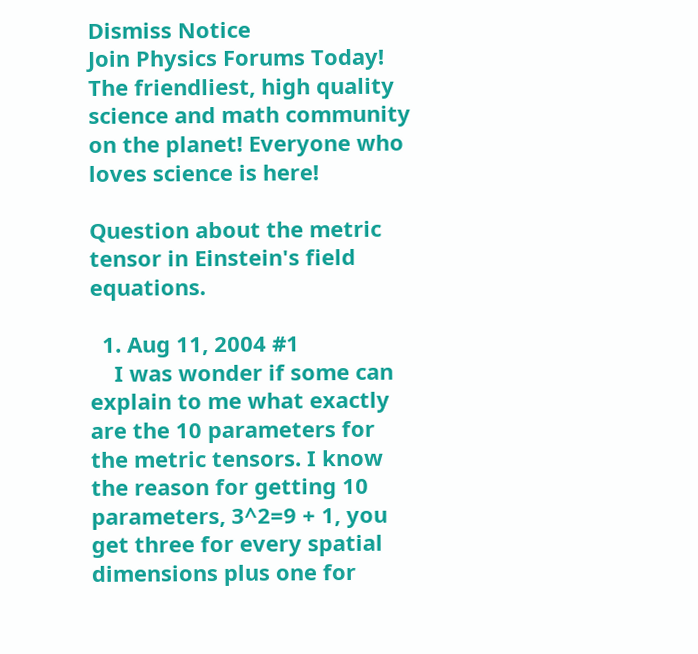Dismiss Notice
Join Physics Forums Today!
The friendliest, high quality science and math community on the planet! Everyone who loves science is here!

Question about the metric tensor in Einstein's field equations.

  1. Aug 11, 2004 #1
    I was wonder if some can explain to me what exactly are the 10 parameters for the metric tensors. I know the reason for getting 10 parameters, 3^2=9 + 1, you get three for every spatial dimensions plus one for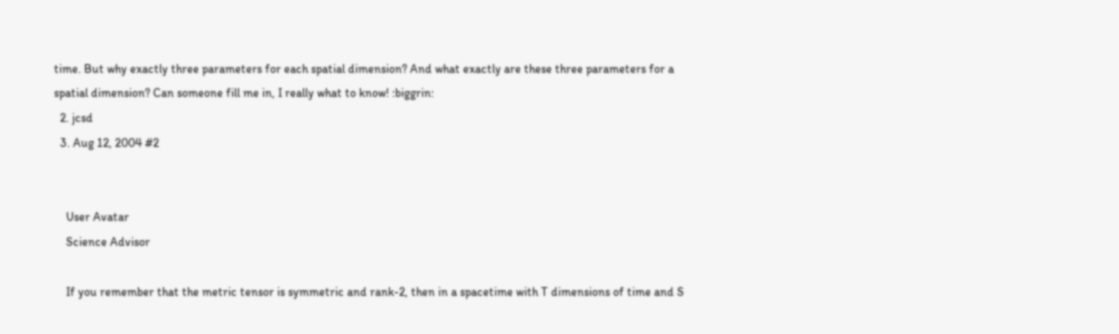time. But why exactly three parameters for each spatial dimension? And what exactly are these three parameters for a spatial dimension? Can someone fill me in, I really what to know! :biggrin:
  2. jcsd
  3. Aug 12, 2004 #2


    User Avatar
    Science Advisor

    If you remember that the metric tensor is symmetric and rank-2, then in a spacetime with T dimensions of time and S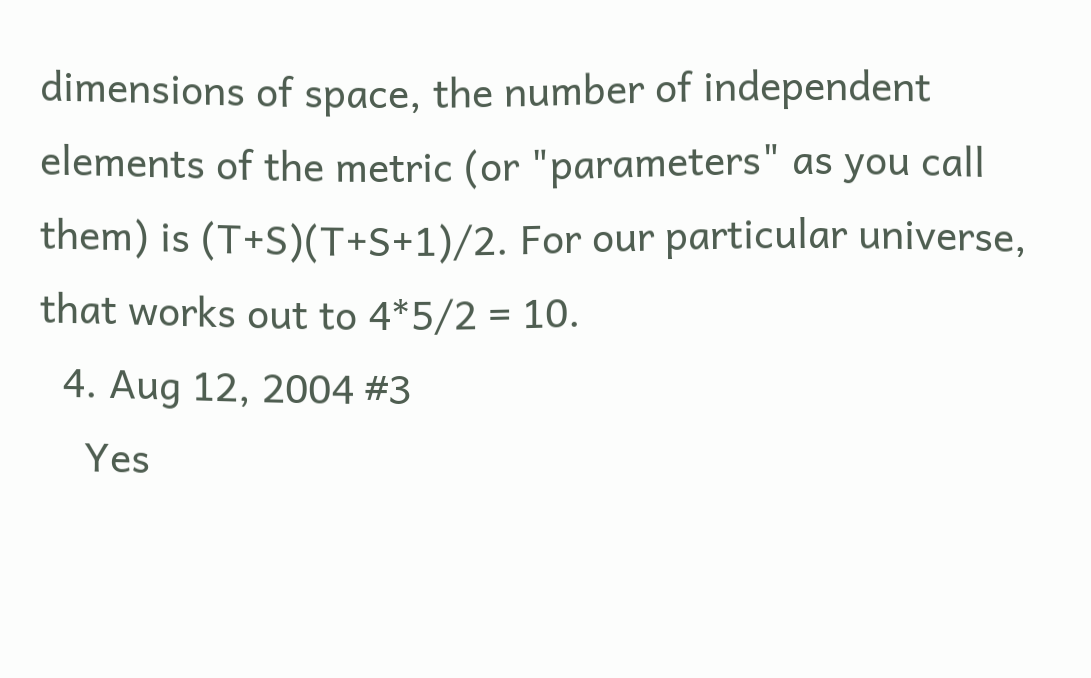dimensions of space, the number of independent elements of the metric (or "parameters" as you call them) is (T+S)(T+S+1)/2. For our particular universe, that works out to 4*5/2 = 10.
  4. Aug 12, 2004 #3
    Yes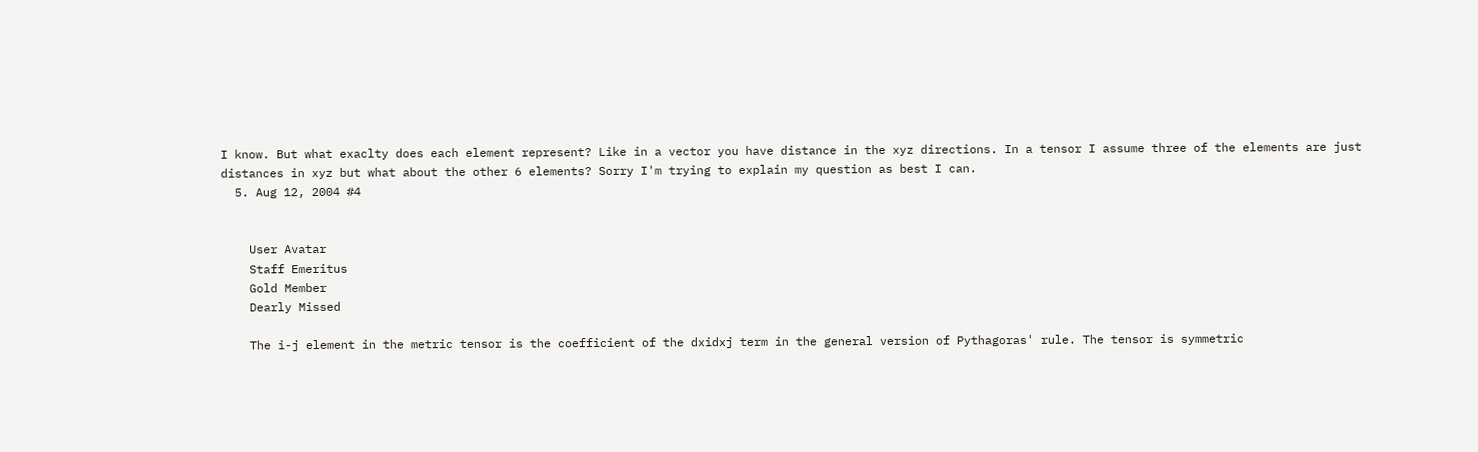I know. But what exaclty does each element represent? Like in a vector you have distance in the xyz directions. In a tensor I assume three of the elements are just distances in xyz but what about the other 6 elements? Sorry I'm trying to explain my question as best I can.
  5. Aug 12, 2004 #4


    User Avatar
    Staff Emeritus
    Gold Member
    Dearly Missed

    The i-j element in the metric tensor is the coefficient of the dxidxj term in the general version of Pythagoras' rule. The tensor is symmetric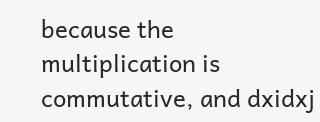because the multiplication is commutative, and dxidxj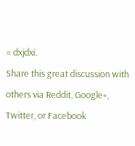= dxjdxi.
Share this great discussion with others via Reddit, Google+, Twitter, or Facebook